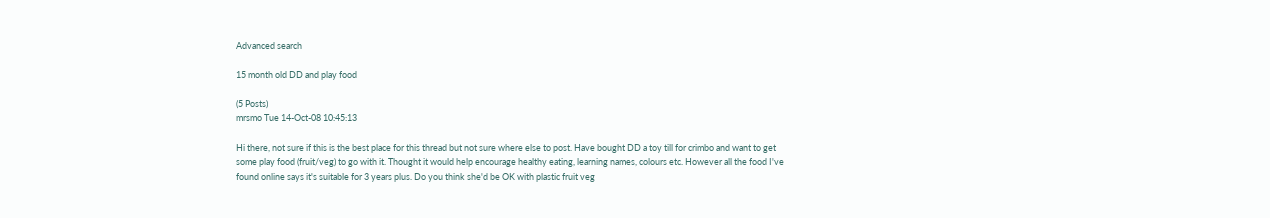Advanced search

15 month old DD and play food

(5 Posts)
mrsmo Tue 14-Oct-08 10:45:13

Hi there, not sure if this is the best place for this thread but not sure where else to post. Have bought DD a toy till for crimbo and want to get some play food (fruit/veg) to go with it. Thought it would help encourage healthy eating, learning names, colours etc. However all the food I've found online says it's suitable for 3 years plus. Do you think she'd be OK with plastic fruit veg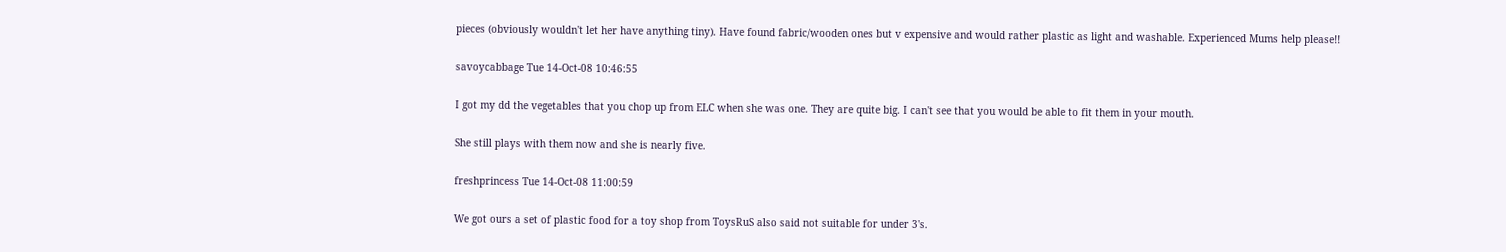pieces (obviously wouldn't let her have anything tiny). Have found fabric/wooden ones but v expensive and would rather plastic as light and washable. Experienced Mums help please!!

savoycabbage Tue 14-Oct-08 10:46:55

I got my dd the vegetables that you chop up from ELC when she was one. They are quite big. I can't see that you would be able to fit them in your mouth.

She still plays with them now and she is nearly five.

freshprincess Tue 14-Oct-08 11:00:59

We got ours a set of plastic food for a toy shop from ToysRuS also said not suitable for under 3's.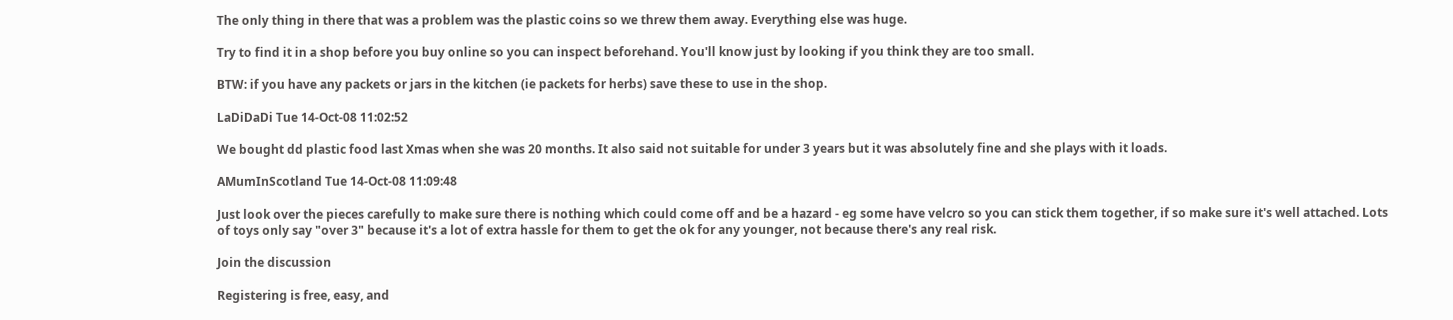The only thing in there that was a problem was the plastic coins so we threw them away. Everything else was huge.

Try to find it in a shop before you buy online so you can inspect beforehand. You'll know just by looking if you think they are too small.

BTW: if you have any packets or jars in the kitchen (ie packets for herbs) save these to use in the shop.

LaDiDaDi Tue 14-Oct-08 11:02:52

We bought dd plastic food last Xmas when she was 20 months. It also said not suitable for under 3 years but it was absolutely fine and she plays with it loads.

AMumInScotland Tue 14-Oct-08 11:09:48

Just look over the pieces carefully to make sure there is nothing which could come off and be a hazard - eg some have velcro so you can stick them together, if so make sure it's well attached. Lots of toys only say "over 3" because it's a lot of extra hassle for them to get the ok for any younger, not because there's any real risk.

Join the discussion

Registering is free, easy, and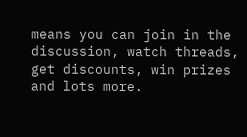means you can join in the discussion, watch threads, get discounts, win prizes and lots more.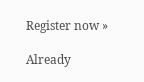Register now »

Already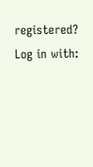registered? Log in with: